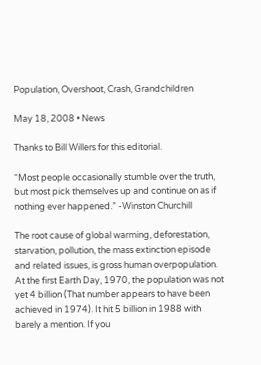Population, Overshoot, Crash, Grandchildren

May 18, 2008 • News

Thanks to Bill Willers for this editorial.

“Most people occasionally stumble over the truth, but most pick themselves up and continue on as if nothing ever happened.” -Winston Churchill

The root cause of global warming, deforestation, starvation, pollution, the mass extinction episode and related issues, is gross human overpopulation. At the first Earth Day, 1970, the population was not yet 4 billion (That number appears to have been achieved in 1974). It hit 5 billion in 1988 with barely a mention. If you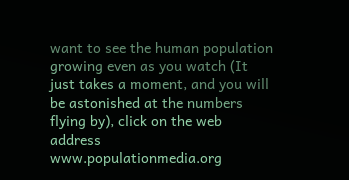want to see the human population growing even as you watch (It just takes a moment, and you will be astonished at the numbers flying by), click on the web address www.populationmedia.org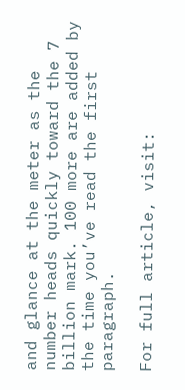and glance at the meter as the number heads quickly toward the 7 billion mark. 100 more are added by the time you’ve read the first paragraph.

For full article, visit: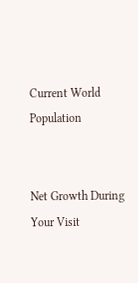Current World Population


Net Growth During Your Visit